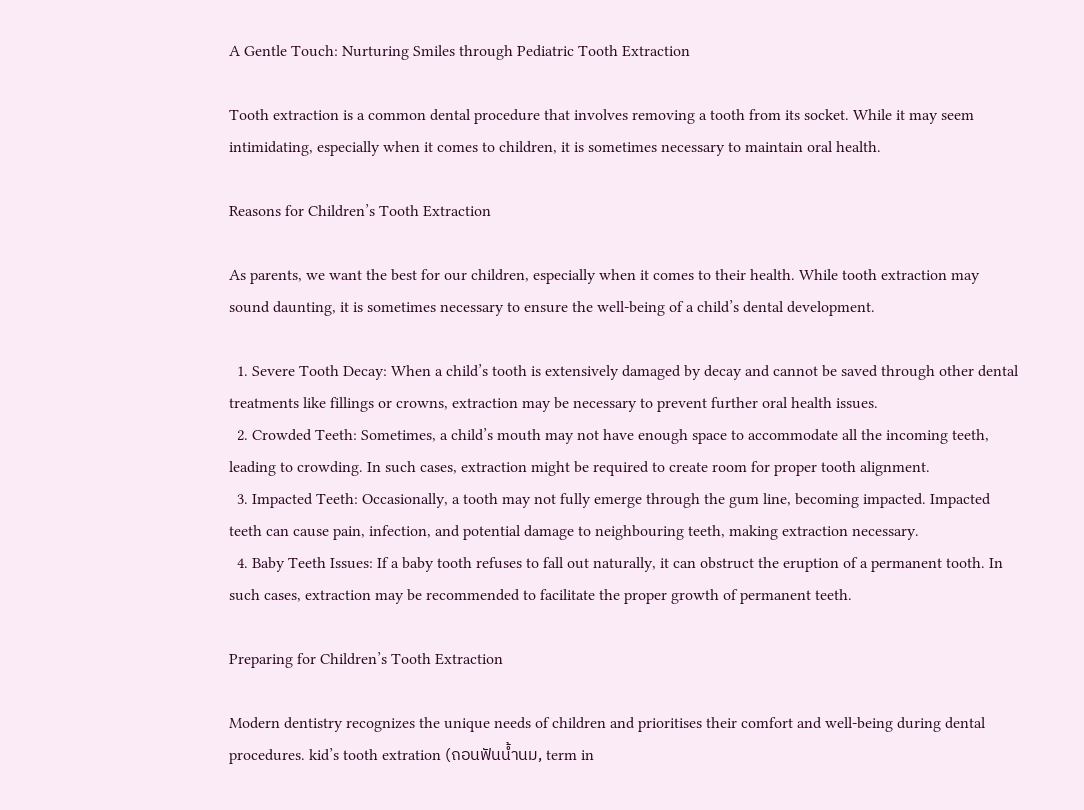A Gentle Touch: Nurturing Smiles through Pediatric Tooth Extraction

Tooth extraction is a common dental procedure that involves removing a tooth from its socket. While it may seem intimidating, especially when it comes to children, it is sometimes necessary to maintain oral health.

Reasons for Children’s Tooth Extraction

As parents, we want the best for our children, especially when it comes to their health. While tooth extraction may sound daunting, it is sometimes necessary to ensure the well-being of a child’s dental development.

  1. Severe Tooth Decay: When a child’s tooth is extensively damaged by decay and cannot be saved through other dental treatments like fillings or crowns, extraction may be necessary to prevent further oral health issues.
  2. Crowded Teeth: Sometimes, a child’s mouth may not have enough space to accommodate all the incoming teeth, leading to crowding. In such cases, extraction might be required to create room for proper tooth alignment.
  3. Impacted Teeth: Occasionally, a tooth may not fully emerge through the gum line, becoming impacted. Impacted teeth can cause pain, infection, and potential damage to neighbouring teeth, making extraction necessary.
  4. Baby Teeth Issues: If a baby tooth refuses to fall out naturally, it can obstruct the eruption of a permanent tooth. In such cases, extraction may be recommended to facilitate the proper growth of permanent teeth.

Preparing for Children’s Tooth Extraction

Modern dentistry recognizes the unique needs of children and prioritises their comfort and well-being during dental procedures. kid’s tooth extration (ถอนฟันน้ำนม, term in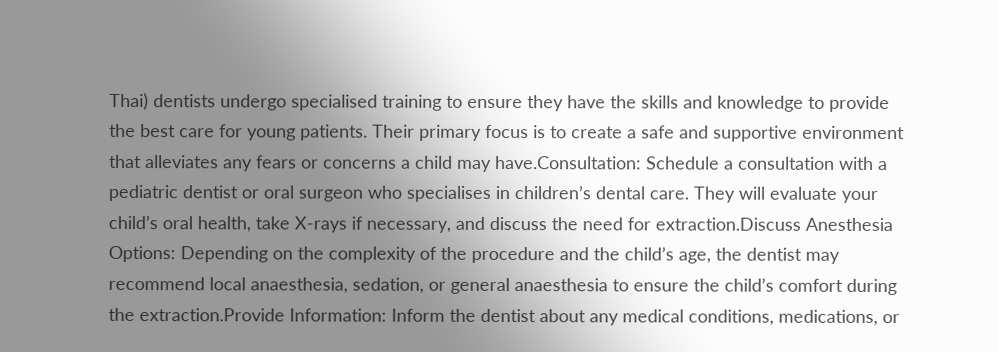Thai) dentists undergo specialised training to ensure they have the skills and knowledge to provide the best care for young patients. Their primary focus is to create a safe and supportive environment that alleviates any fears or concerns a child may have.Consultation: Schedule a consultation with a pediatric dentist or oral surgeon who specialises in children’s dental care. They will evaluate your child’s oral health, take X-rays if necessary, and discuss the need for extraction.Discuss Anesthesia Options: Depending on the complexity of the procedure and the child’s age, the dentist may recommend local anaesthesia, sedation, or general anaesthesia to ensure the child’s comfort during the extraction.Provide Information: Inform the dentist about any medical conditions, medications, or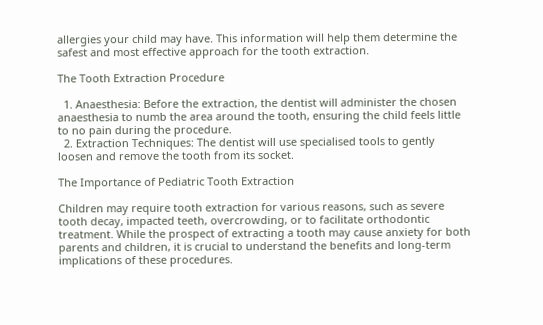allergies your child may have. This information will help them determine the safest and most effective approach for the tooth extraction.

The Tooth Extraction Procedure

  1. Anaesthesia: Before the extraction, the dentist will administer the chosen anaesthesia to numb the area around the tooth, ensuring the child feels little to no pain during the procedure.
  2. Extraction Techniques: The dentist will use specialised tools to gently loosen and remove the tooth from its socket.

The Importance of Pediatric Tooth Extraction

Children may require tooth extraction for various reasons, such as severe tooth decay, impacted teeth, overcrowding, or to facilitate orthodontic treatment. While the prospect of extracting a tooth may cause anxiety for both parents and children, it is crucial to understand the benefits and long-term implications of these procedures.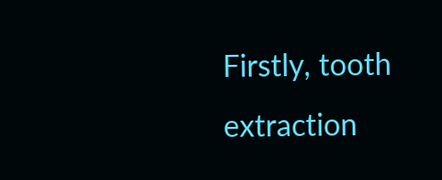Firstly, tooth extraction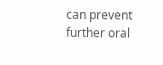can prevent further oral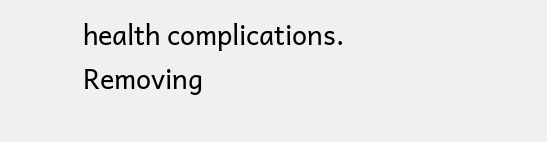health complications. Removing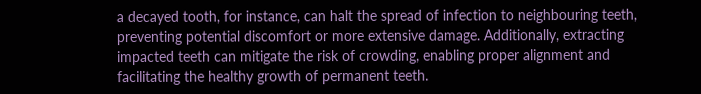a decayed tooth, for instance, can halt the spread of infection to neighbouring teeth, preventing potential discomfort or more extensive damage. Additionally, extracting impacted teeth can mitigate the risk of crowding, enabling proper alignment and facilitating the healthy growth of permanent teeth.